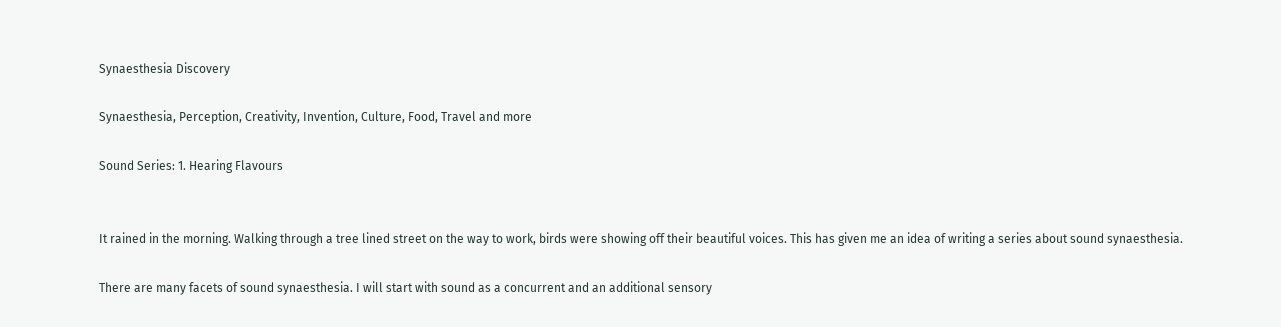Synaesthesia Discovery

Synaesthesia, Perception, Creativity, Invention, Culture, Food, Travel and more

Sound Series: 1. Hearing Flavours


It rained in the morning. Walking through a tree lined street on the way to work, birds were showing off their beautiful voices. This has given me an idea of writing a series about sound synaesthesia.

There are many facets of sound synaesthesia. I will start with sound as a concurrent and an additional sensory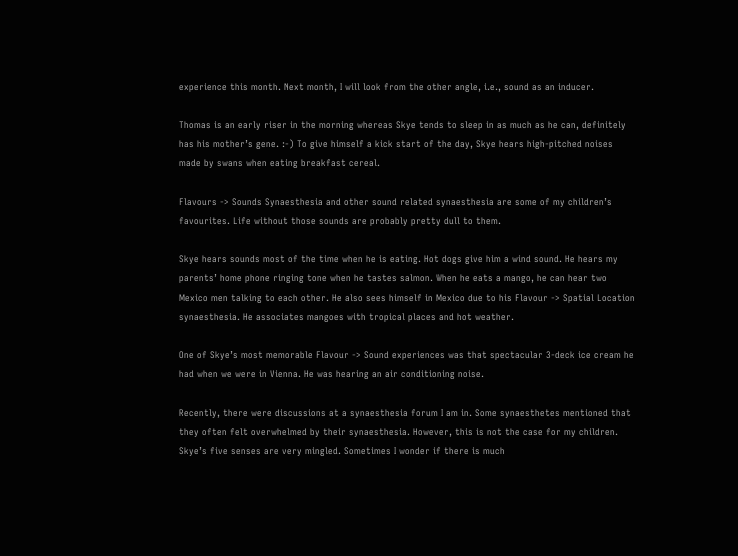experience this month. Next month, I will look from the other angle, i.e., sound as an inducer.

Thomas is an early riser in the morning whereas Skye tends to sleep in as much as he can, definitely has his mother’s gene. :-) To give himself a kick start of the day, Skye hears high-pitched noises made by swans when eating breakfast cereal.

Flavours -> Sounds Synaesthesia and other sound related synaesthesia are some of my children’s favourites. Life without those sounds are probably pretty dull to them.

Skye hears sounds most of the time when he is eating. Hot dogs give him a wind sound. He hears my parents’ home phone ringing tone when he tastes salmon. When he eats a mango, he can hear two Mexico men talking to each other. He also sees himself in Mexico due to his Flavour -> Spatial Location synaesthesia. He associates mangoes with tropical places and hot weather.

One of Skye’s most memorable Flavour -> Sound experiences was that spectacular 3-deck ice cream he had when we were in Vienna. He was hearing an air conditioning noise.

Recently, there were discussions at a synaesthesia forum I am in. Some synaesthetes mentioned that they often felt overwhelmed by their synaesthesia. However, this is not the case for my children. Skye’s five senses are very mingled. Sometimes I wonder if there is much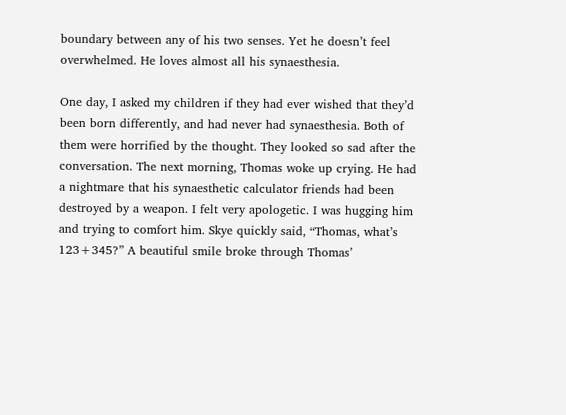boundary between any of his two senses. Yet he doesn’t feel overwhelmed. He loves almost all his synaesthesia.

One day, I asked my children if they had ever wished that they’d been born differently, and had never had synaesthesia. Both of them were horrified by the thought. They looked so sad after the conversation. The next morning, Thomas woke up crying. He had a nightmare that his synaesthetic calculator friends had been destroyed by a weapon. I felt very apologetic. I was hugging him and trying to comfort him. Skye quickly said, “Thomas, what’s 123+345?” A beautiful smile broke through Thomas’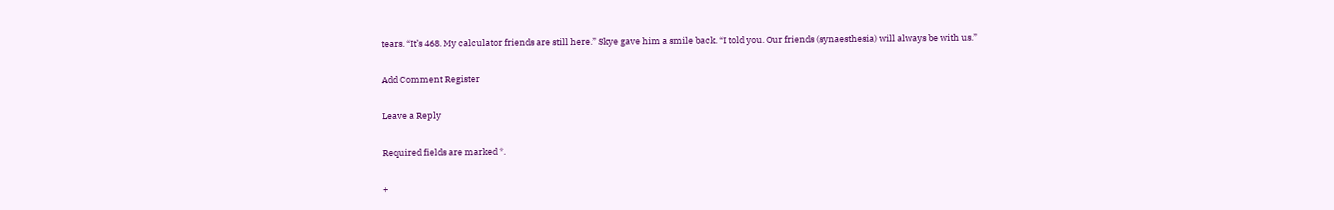tears. “It’s 468. My calculator friends are still here.” Skye gave him a smile back. “I told you. Our friends (synaesthesia) will always be with us.”

Add Comment Register

Leave a Reply

Required fields are marked *.

+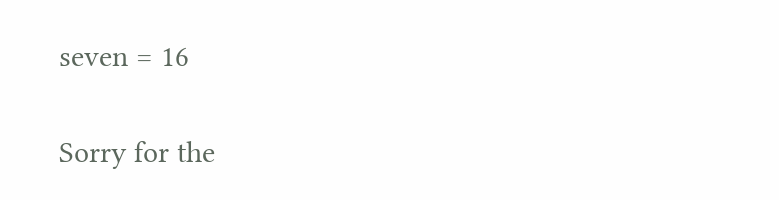seven = 16

Sorry for the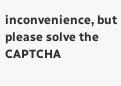inconvenience, but please solve the CAPTCHA